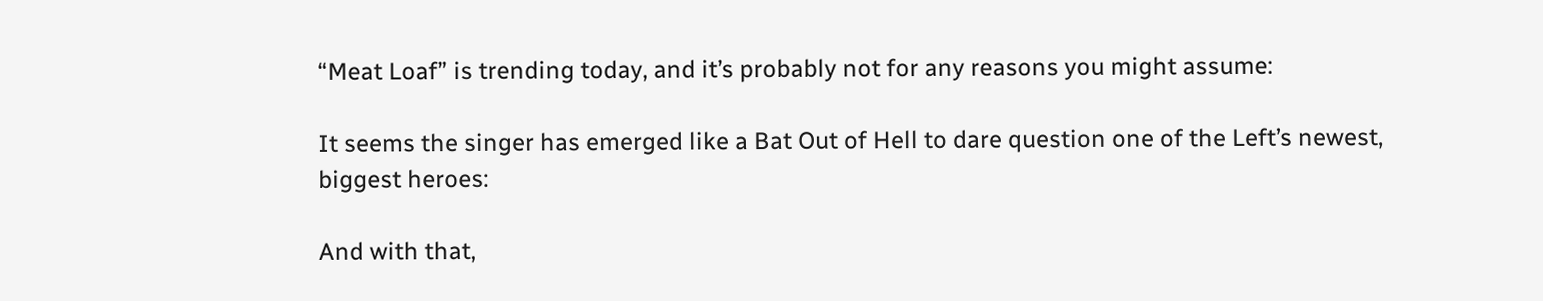“Meat Loaf” is trending today, and it’s probably not for any reasons you might assume:

It seems the singer has emerged like a Bat Out of Hell to dare question one of the Left’s newest, biggest heroes:

And with that,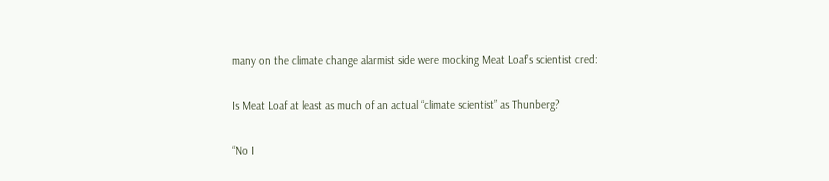many on the climate change alarmist side were mocking Meat Loaf’s scientist cred:

Is Meat Loaf at least as much of an actual “climate scientist” as Thunberg?

“No I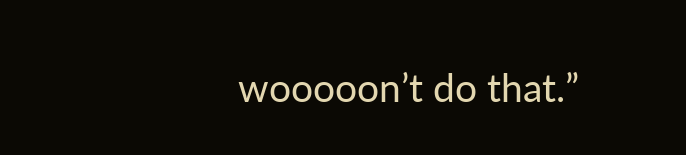wooooon’t do that.”